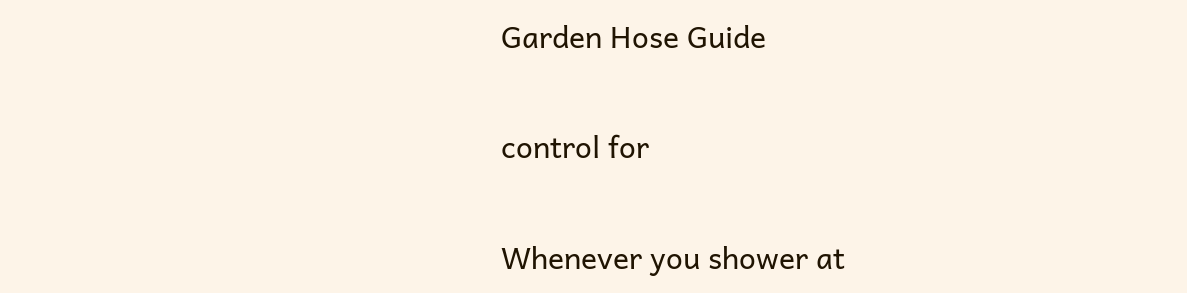Garden Hose Guide


control for


Whenever you shower at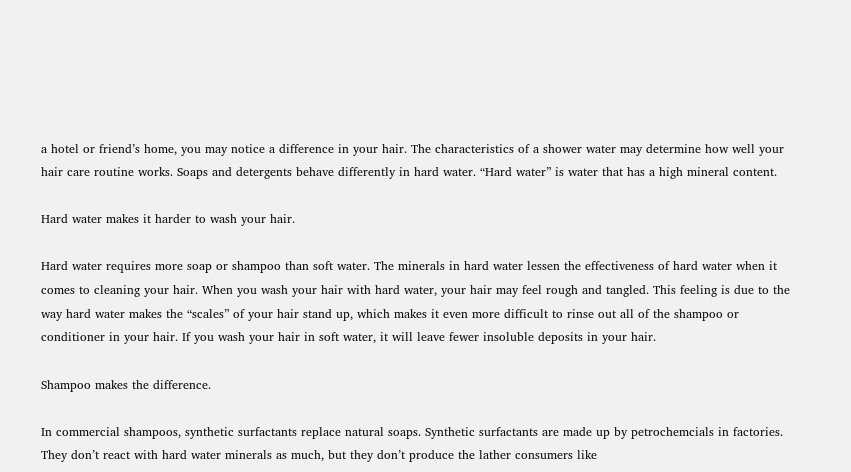a hotel or friend’s home, you may notice a difference in your hair. The characteristics of a shower water may determine how well your hair care routine works. Soaps and detergents behave differently in hard water. “Hard water” is water that has a high mineral content.

Hard water makes it harder to wash your hair.

Hard water requires more soap or shampoo than soft water. The minerals in hard water lessen the effectiveness of hard water when it comes to cleaning your hair. When you wash your hair with hard water, your hair may feel rough and tangled. This feeling is due to the way hard water makes the “scales” of your hair stand up, which makes it even more difficult to rinse out all of the shampoo or conditioner in your hair. If you wash your hair in soft water, it will leave fewer insoluble deposits in your hair.

Shampoo makes the difference.

In commercial shampoos, synthetic surfactants replace natural soaps. Synthetic surfactants are made up by petrochemcials in factories. They don’t react with hard water minerals as much, but they don’t produce the lather consumers like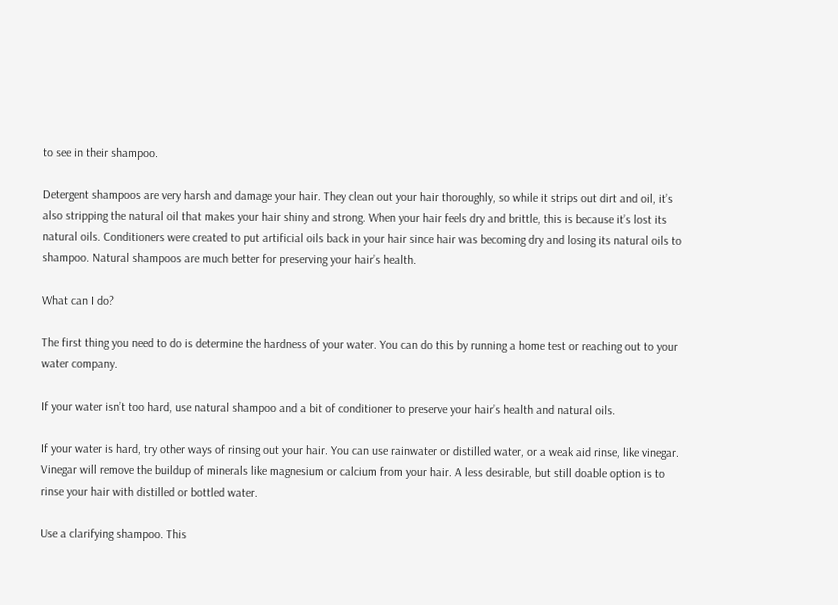to see in their shampoo.

Detergent shampoos are very harsh and damage your hair. They clean out your hair thoroughly, so while it strips out dirt and oil, it’s also stripping the natural oil that makes your hair shiny and strong. When your hair feels dry and brittle, this is because it’s lost its natural oils. Conditioners were created to put artificial oils back in your hair since hair was becoming dry and losing its natural oils to shampoo. Natural shampoos are much better for preserving your hair’s health.

What can I do?

The first thing you need to do is determine the hardness of your water. You can do this by running a home test or reaching out to your water company.

If your water isn’t too hard, use natural shampoo and a bit of conditioner to preserve your hair’s health and natural oils.

If your water is hard, try other ways of rinsing out your hair. You can use rainwater or distilled water, or a weak aid rinse, like vinegar. Vinegar will remove the buildup of minerals like magnesium or calcium from your hair. A less desirable, but still doable option is to rinse your hair with distilled or bottled water.

Use a clarifying shampoo. This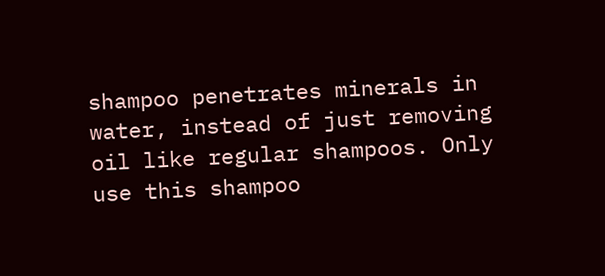shampoo penetrates minerals in water, instead of just removing oil like regular shampoos. Only use this shampoo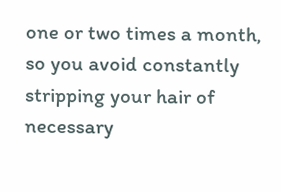one or two times a month, so you avoid constantly stripping your hair of necessary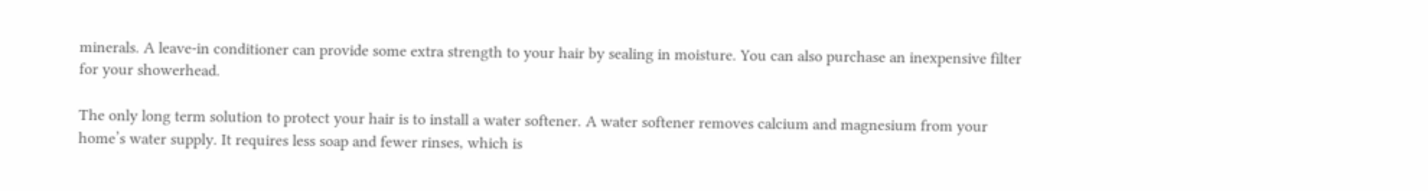minerals. A leave-in conditioner can provide some extra strength to your hair by sealing in moisture. You can also purchase an inexpensive filter for your showerhead.

The only long term solution to protect your hair is to install a water softener. A water softener removes calcium and magnesium from your home’s water supply. It requires less soap and fewer rinses, which is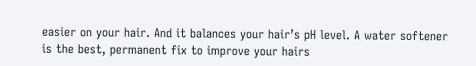easier on your hair. And it balances your hair’s pH level. A water softener is the best, permanent fix to improve your hairs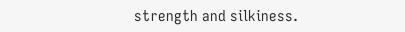strength and silkiness.